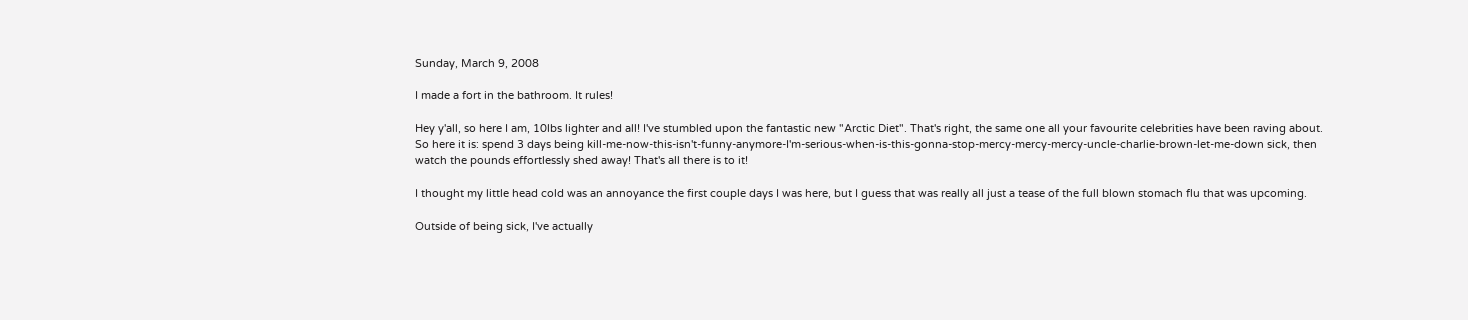Sunday, March 9, 2008

I made a fort in the bathroom. It rules!

Hey y'all, so here I am, 10lbs lighter and all! I've stumbled upon the fantastic new "Arctic Diet". That's right, the same one all your favourite celebrities have been raving about. So here it is: spend 3 days being kill-me-now-this-isn't-funny-anymore-I'm-serious-when-is-this-gonna-stop-mercy-mercy-mercy-uncle-charlie-brown-let-me-down sick, then watch the pounds effortlessly shed away! That's all there is to it!

I thought my little head cold was an annoyance the first couple days I was here, but I guess that was really all just a tease of the full blown stomach flu that was upcoming.

Outside of being sick, I've actually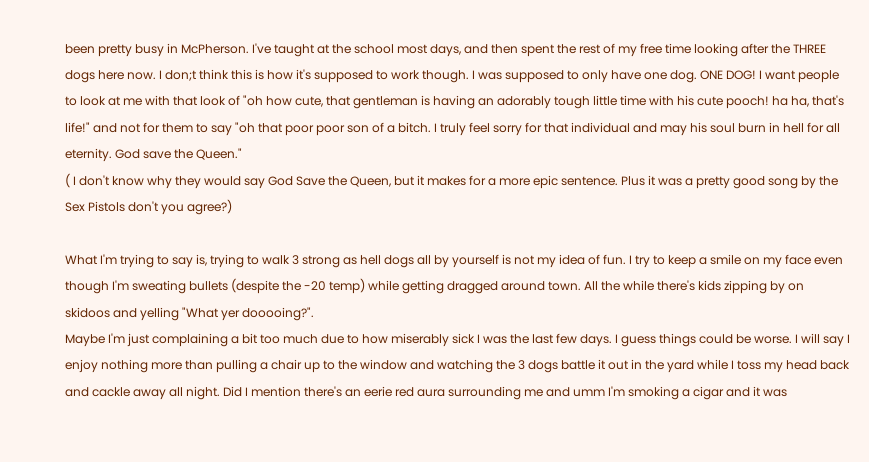been pretty busy in McPherson. I've taught at the school most days, and then spent the rest of my free time looking after the THREE dogs here now. I don;t think this is how it's supposed to work though. I was supposed to only have one dog. ONE DOG! I want people to look at me with that look of "oh how cute, that gentleman is having an adorably tough little time with his cute pooch! ha ha, that's life!" and not for them to say "oh that poor poor son of a bitch. I truly feel sorry for that individual and may his soul burn in hell for all eternity. God save the Queen."
( I don't know why they would say God Save the Queen, but it makes for a more epic sentence. Plus it was a pretty good song by the Sex Pistols don't you agree?)

What I'm trying to say is, trying to walk 3 strong as hell dogs all by yourself is not my idea of fun. I try to keep a smile on my face even though I'm sweating bullets (despite the -20 temp) while getting dragged around town. All the while there's kids zipping by on skidoos and yelling "What yer dooooing?".
Maybe I'm just complaining a bit too much due to how miserably sick I was the last few days. I guess things could be worse. I will say I enjoy nothing more than pulling a chair up to the window and watching the 3 dogs battle it out in the yard while I toss my head back and cackle away all night. Did I mention there's an eerie red aura surrounding me and umm I'm smoking a cigar and it was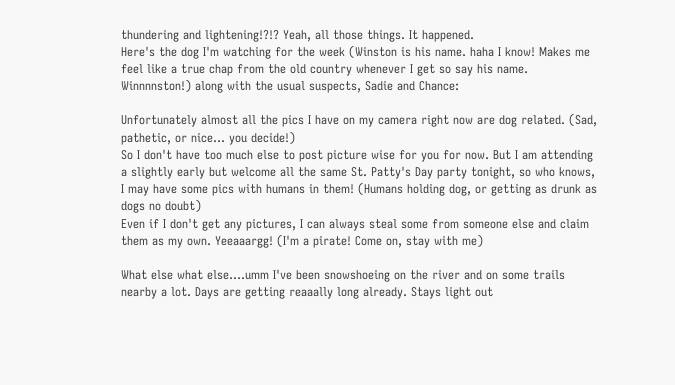thundering and lightening!?!? Yeah, all those things. It happened.
Here's the dog I'm watching for the week (Winston is his name. haha I know! Makes me feel like a true chap from the old country whenever I get so say his name. Winnnnston!) along with the usual suspects, Sadie and Chance:

Unfortunately almost all the pics I have on my camera right now are dog related. (Sad, pathetic, or nice... you decide!)
So I don't have too much else to post picture wise for you for now. But I am attending a slightly early but welcome all the same St. Patty's Day party tonight, so who knows, I may have some pics with humans in them! (Humans holding dog, or getting as drunk as dogs no doubt)
Even if I don't get any pictures, I can always steal some from someone else and claim them as my own. Yeeaaargg! (I'm a pirate! Come on, stay with me)

What else what else....umm I've been snowshoeing on the river and on some trails nearby a lot. Days are getting reaaally long already. Stays light out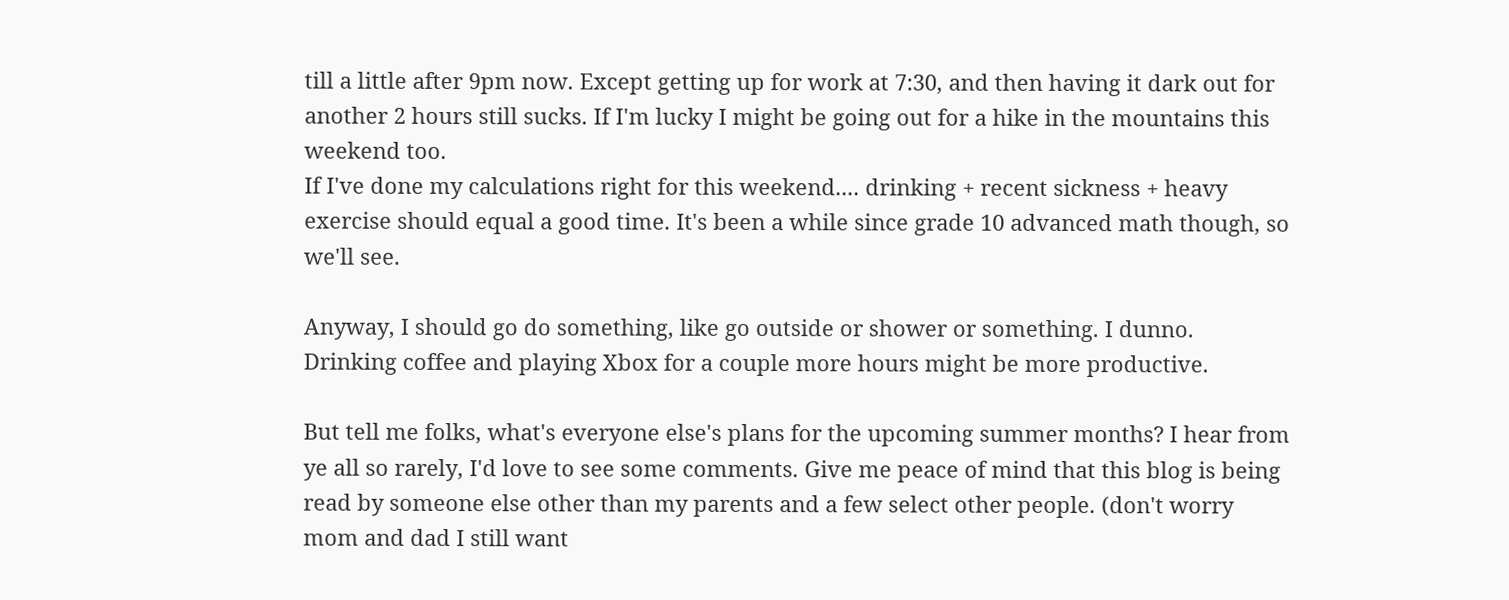till a little after 9pm now. Except getting up for work at 7:30, and then having it dark out for another 2 hours still sucks. If I'm lucky I might be going out for a hike in the mountains this weekend too.
If I've done my calculations right for this weekend.... drinking + recent sickness + heavy exercise should equal a good time. It's been a while since grade 10 advanced math though, so we'll see.

Anyway, I should go do something, like go outside or shower or something. I dunno. Drinking coffee and playing Xbox for a couple more hours might be more productive.

But tell me folks, what's everyone else's plans for the upcoming summer months? I hear from ye all so rarely, I'd love to see some comments. Give me peace of mind that this blog is being read by someone else other than my parents and a few select other people. (don't worry mom and dad I still want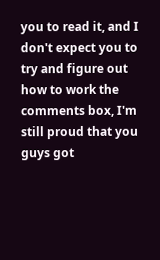you to read it, and I don't expect you to try and figure out how to work the comments box, I'm still proud that you guys got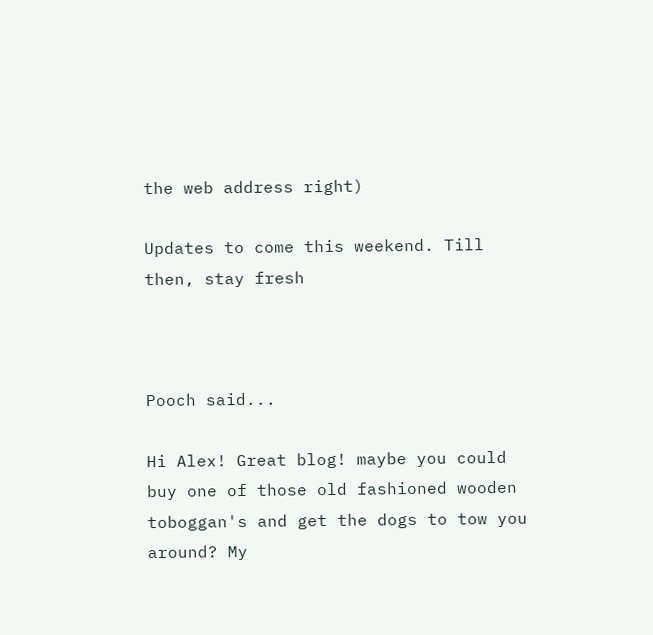the web address right)

Updates to come this weekend. Till then, stay fresh



Pooch said...

Hi Alex! Great blog! maybe you could buy one of those old fashioned wooden toboggan's and get the dogs to tow you around? My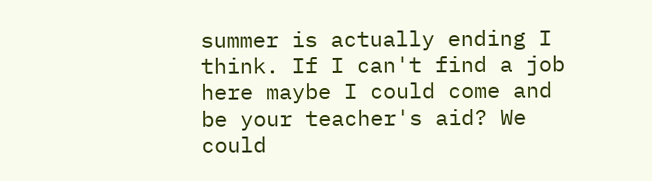summer is actually ending I think. If I can't find a job here maybe I could come and be your teacher's aid? We could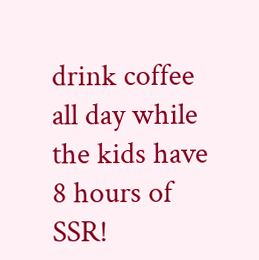drink coffee all day while the kids have 8 hours of SSR!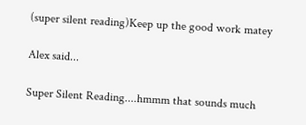(super silent reading)Keep up the good work matey

Alex said...

Super Silent Reading....hmmm that sounds much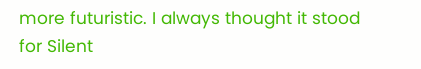more futuristic. I always thought it stood for Silent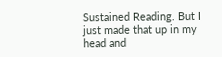Sustained Reading. But I just made that up in my head and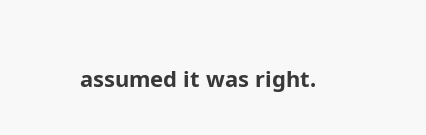assumed it was right.